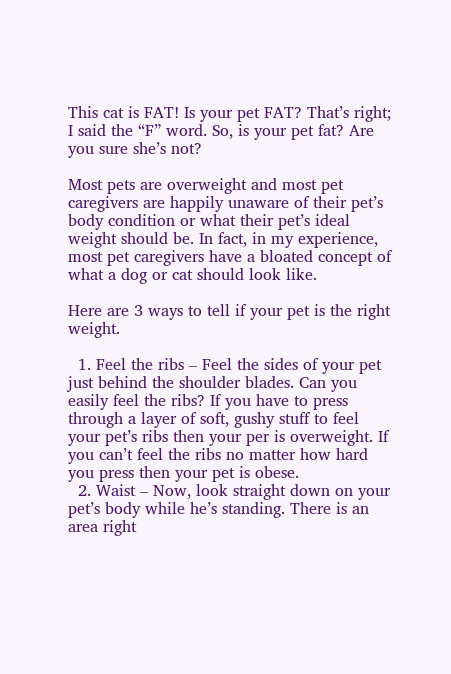This cat is FAT! Is your pet FAT? That’s right; I said the “F” word. So, is your pet fat? Are you sure she’s not?

Most pets are overweight and most pet caregivers are happily unaware of their pet’s body condition or what their pet’s ideal weight should be. In fact, in my experience, most pet caregivers have a bloated concept of what a dog or cat should look like.

Here are 3 ways to tell if your pet is the right weight.

  1. Feel the ribs – Feel the sides of your pet just behind the shoulder blades. Can you easily feel the ribs? If you have to press through a layer of soft, gushy stuff to feel your pet’s ribs then your per is overweight. If you can’t feel the ribs no matter how hard you press then your pet is obese.
  2. Waist – Now, look straight down on your pet’s body while he’s standing. There is an area right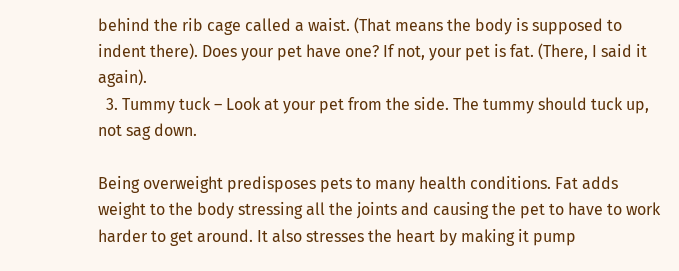behind the rib cage called a waist. (That means the body is supposed to indent there). Does your pet have one? If not, your pet is fat. (There, I said it again).
  3. Tummy tuck – Look at your pet from the side. The tummy should tuck up, not sag down.

Being overweight predisposes pets to many health conditions. Fat adds weight to the body stressing all the joints and causing the pet to have to work harder to get around. It also stresses the heart by making it pump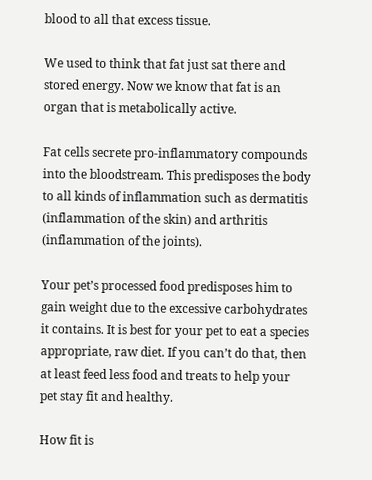blood to all that excess tissue.

We used to think that fat just sat there and stored energy. Now we know that fat is an organ that is metabolically active.

Fat cells secrete pro-inflammatory compounds into the bloodstream. This predisposes the body to all kinds of inflammation such as dermatitis (inflammation of the skin) and arthritis (inflammation of the joints).

Your pet’s processed food predisposes him to gain weight due to the excessive carbohydrates it contains. It is best for your pet to eat a species appropriate, raw diet. If you can’t do that, then at least feed less food and treats to help your pet stay fit and healthy.

How fit is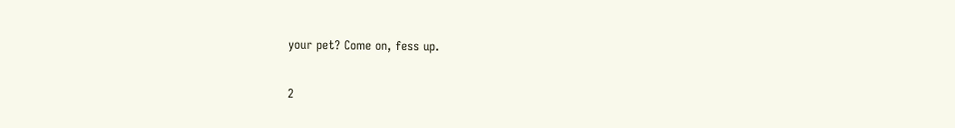your pet? Come on, fess up.

2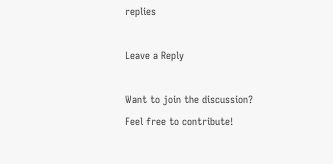replies

Leave a Reply

Want to join the discussion?
Feel free to contribute!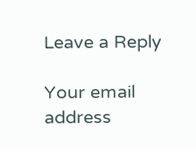Leave a Reply

Your email address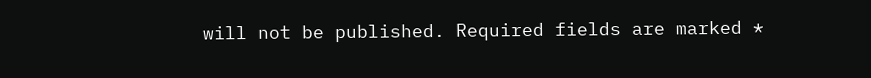will not be published. Required fields are marked *